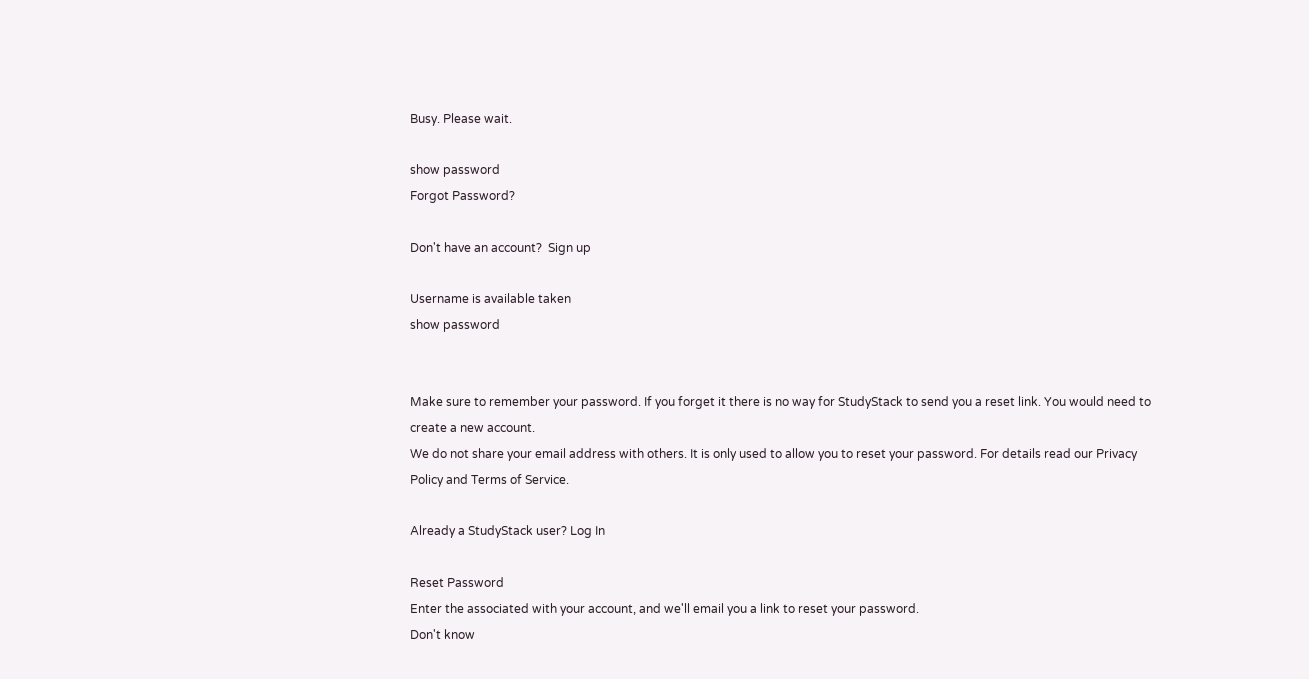Busy. Please wait.

show password
Forgot Password?

Don't have an account?  Sign up

Username is available taken
show password


Make sure to remember your password. If you forget it there is no way for StudyStack to send you a reset link. You would need to create a new account.
We do not share your email address with others. It is only used to allow you to reset your password. For details read our Privacy Policy and Terms of Service.

Already a StudyStack user? Log In

Reset Password
Enter the associated with your account, and we'll email you a link to reset your password.
Don't know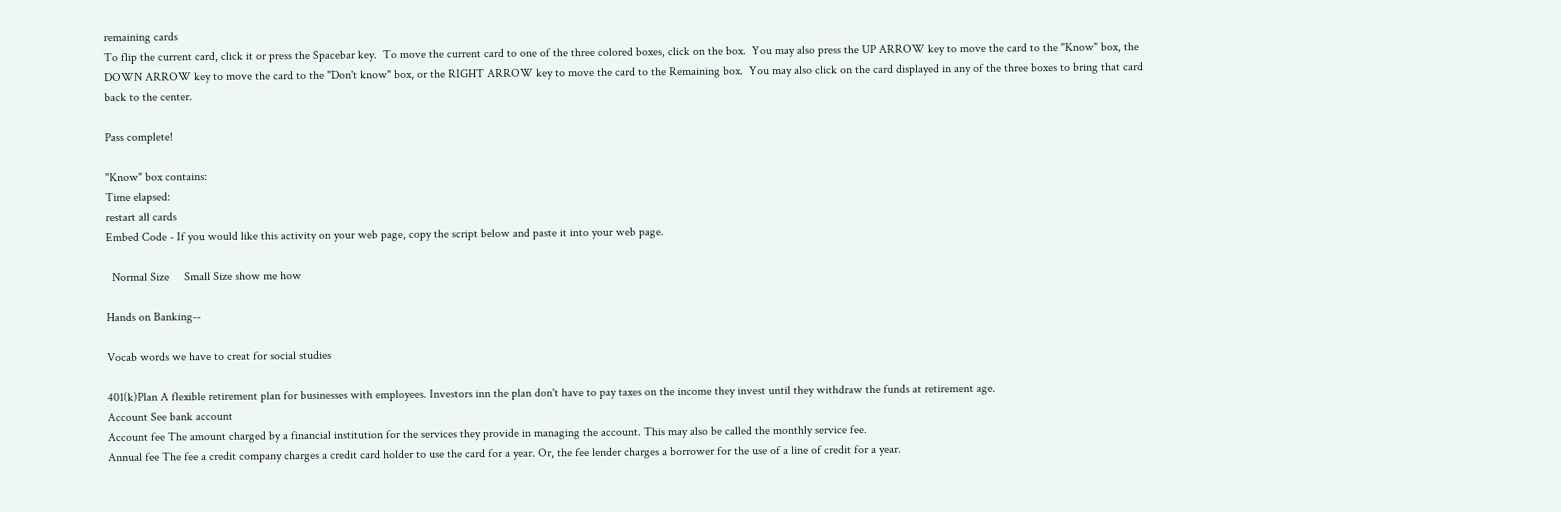remaining cards
To flip the current card, click it or press the Spacebar key.  To move the current card to one of the three colored boxes, click on the box.  You may also press the UP ARROW key to move the card to the "Know" box, the DOWN ARROW key to move the card to the "Don't know" box, or the RIGHT ARROW key to move the card to the Remaining box.  You may also click on the card displayed in any of the three boxes to bring that card back to the center.

Pass complete!

"Know" box contains:
Time elapsed:
restart all cards
Embed Code - If you would like this activity on your web page, copy the script below and paste it into your web page.

  Normal Size     Small Size show me how

Hands on Banking--

Vocab words we have to creat for social studies

401(k)Plan A flexible retirement plan for businesses with employees. Investors inn the plan don't have to pay taxes on the income they invest until they withdraw the funds at retirement age.
Account See bank account
Account fee The amount charged by a financial institution for the services they provide in managing the account. This may also be called the monthly service fee.
Annual fee The fee a credit company charges a credit card holder to use the card for a year. Or, the fee lender charges a borrower for the use of a line of credit for a year.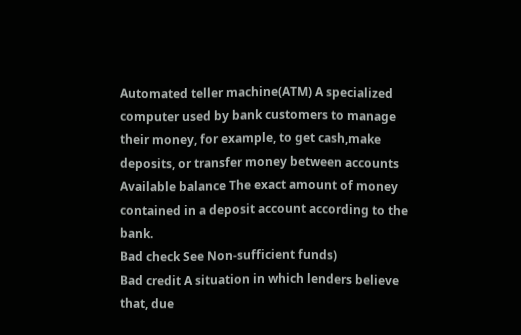Automated teller machine(ATM) A specialized computer used by bank customers to manage their money, for example, to get cash,make deposits, or transfer money between accounts
Available balance The exact amount of money contained in a deposit account according to the bank.
Bad check See Non-sufficient funds)
Bad credit A situation in which lenders believe that, due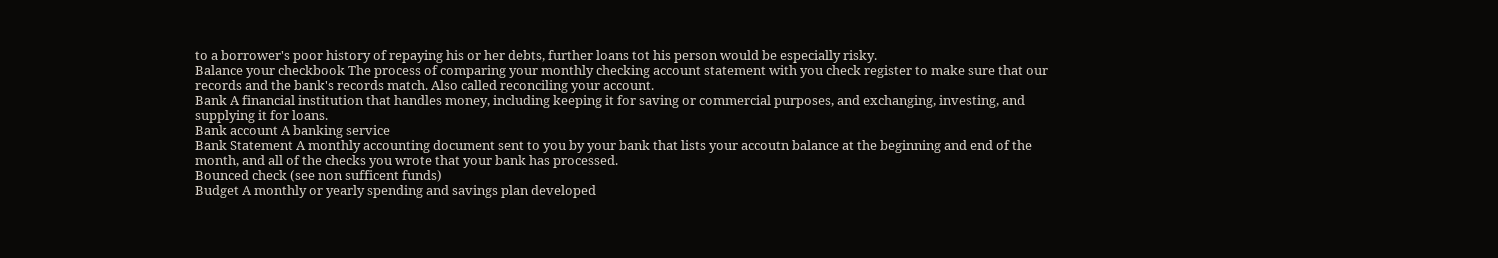to a borrower's poor history of repaying his or her debts, further loans tot his person would be especially risky.
Balance your checkbook The process of comparing your monthly checking account statement with you check register to make sure that our records and the bank's records match. Also called reconciling your account.
Bank A financial institution that handles money, including keeping it for saving or commercial purposes, and exchanging, investing, and supplying it for loans.
Bank account A banking service
Bank Statement A monthly accounting document sent to you by your bank that lists your accoutn balance at the beginning and end of the month, and all of the checks you wrote that your bank has processed.
Bounced check (see non sufficent funds)
Budget A monthly or yearly spending and savings plan developed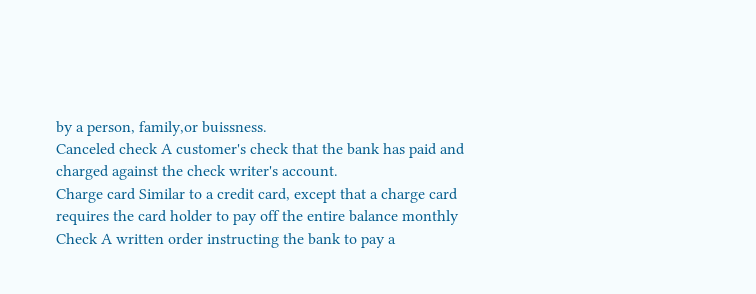by a person, family,or buissness.
Canceled check A customer's check that the bank has paid and charged against the check writer's account.
Charge card Similar to a credit card, except that a charge card requires the card holder to pay off the entire balance monthly
Check A written order instructing the bank to pay a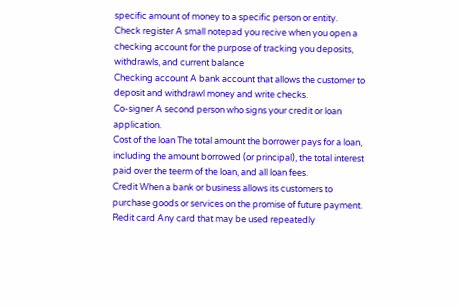specific amount of money to a specific person or entity.
Check register A small notepad you recive when you open a checking account for the purpose of tracking you deposits, withdrawls, and current balance
Checking account A bank account that allows the customer to deposit and withdrawl money and write checks.
Co-signer A second person who signs your credit or loan application.
Cost of the loan The total amount the borrower pays for a loan, including the amount borrowed (or principal), the total interest paid over the teerm of the loan, and all loan fees.
Credit When a bank or business allows its customers to purchase goods or services on the promise of future payment.
Redit card Any card that may be used repeatedly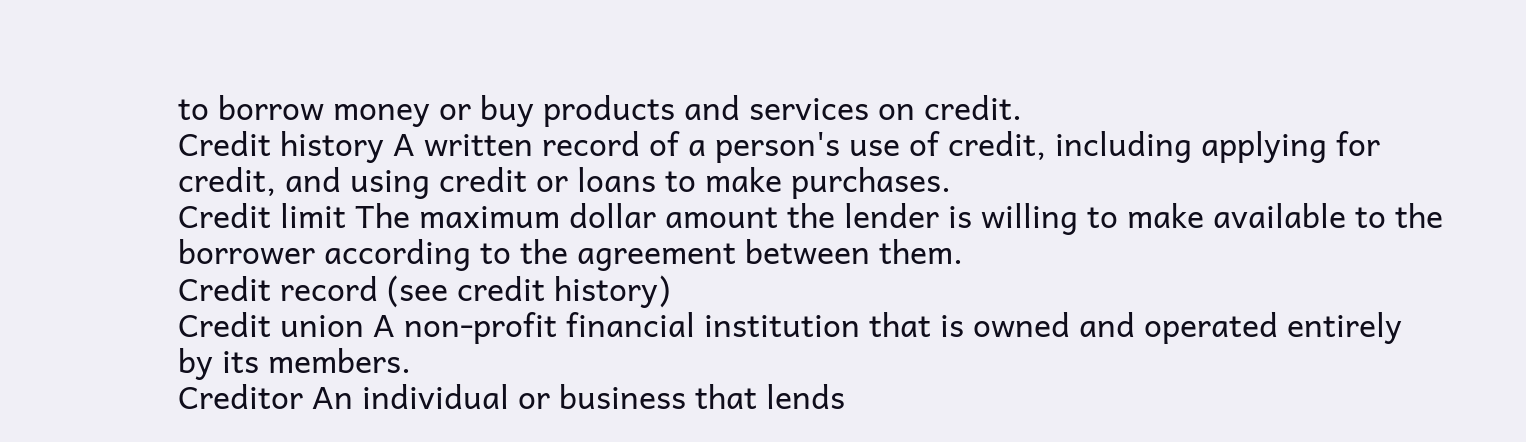to borrow money or buy products and services on credit.
Credit history A written record of a person's use of credit, including applying for credit, and using credit or loans to make purchases.
Credit limit The maximum dollar amount the lender is willing to make available to the borrower according to the agreement between them.
Credit record (see credit history)
Credit union A non-profit financial institution that is owned and operated entirely by its members.
Creditor An individual or business that lends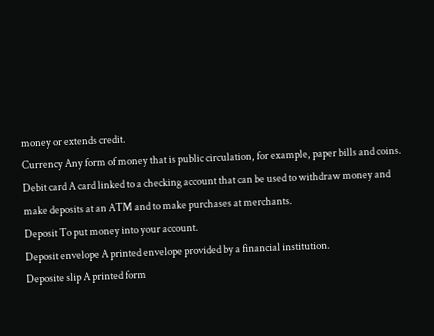money or extends credit.
Currency Any form of money that is public circulation, for example, paper bills and coins.
Debit card A card linked to a checking account that can be used to withdraw money and make deposits at an ATM and to make purchases at merchants.
Deposit To put money into your account.
Deposit envelope A printed envelope provided by a financial institution.
Deposite slip A printed form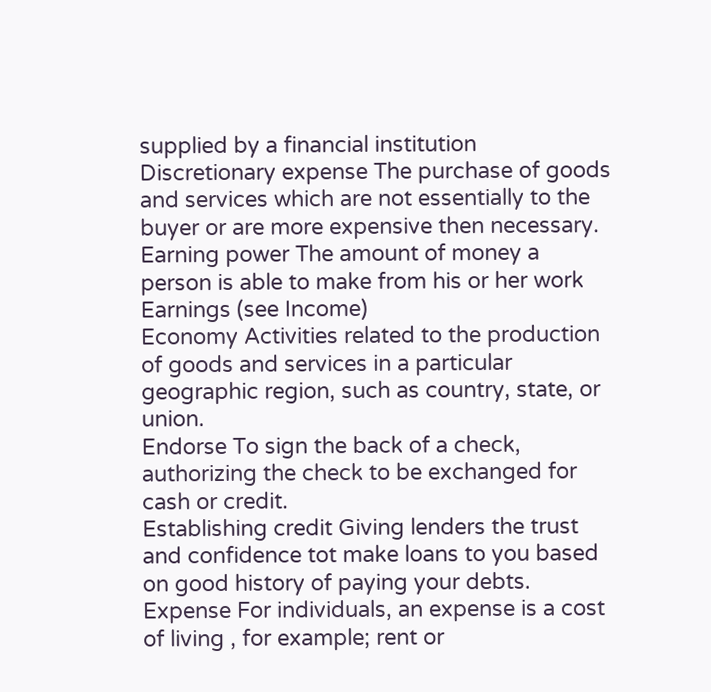supplied by a financial institution
Discretionary expense The purchase of goods and services which are not essentially to the buyer or are more expensive then necessary.
Earning power The amount of money a person is able to make from his or her work
Earnings (see Income)
Economy Activities related to the production of goods and services in a particular geographic region, such as country, state, or union.
Endorse To sign the back of a check, authorizing the check to be exchanged for cash or credit.
Establishing credit Giving lenders the trust and confidence tot make loans to you based on good history of paying your debts.
Expense For individuals, an expense is a cost of living , for example; rent or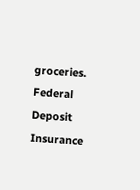groceries.
Federal Deposit Insurance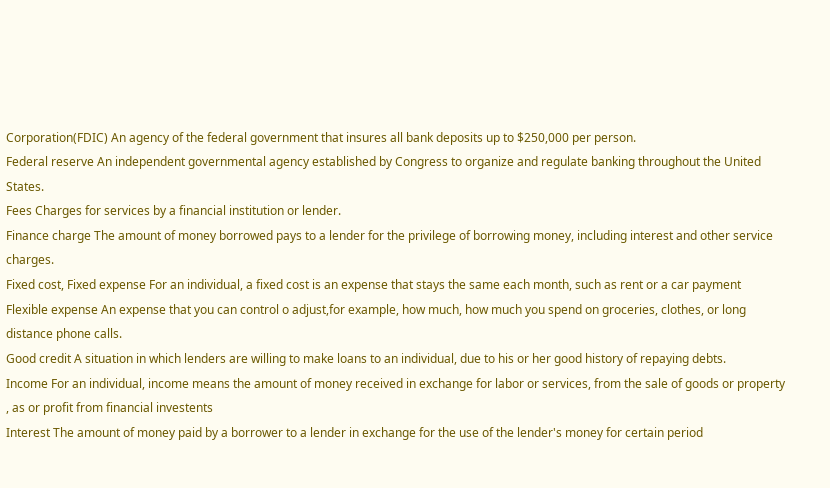Corporation(FDIC) An agency of the federal government that insures all bank deposits up to $250,000 per person.
Federal reserve An independent governmental agency established by Congress to organize and regulate banking throughout the United States.
Fees Charges for services by a financial institution or lender.
Finance charge The amount of money borrowed pays to a lender for the privilege of borrowing money, including interest and other service charges.
Fixed cost, Fixed expense For an individual, a fixed cost is an expense that stays the same each month, such as rent or a car payment
Flexible expense An expense that you can control o adjust,for example, how much, how much you spend on groceries, clothes, or long distance phone calls.
Good credit A situation in which lenders are willing to make loans to an individual, due to his or her good history of repaying debts.
Income For an individual, income means the amount of money received in exchange for labor or services, from the sale of goods or property , as or profit from financial investents
Interest The amount of money paid by a borrower to a lender in exchange for the use of the lender's money for certain period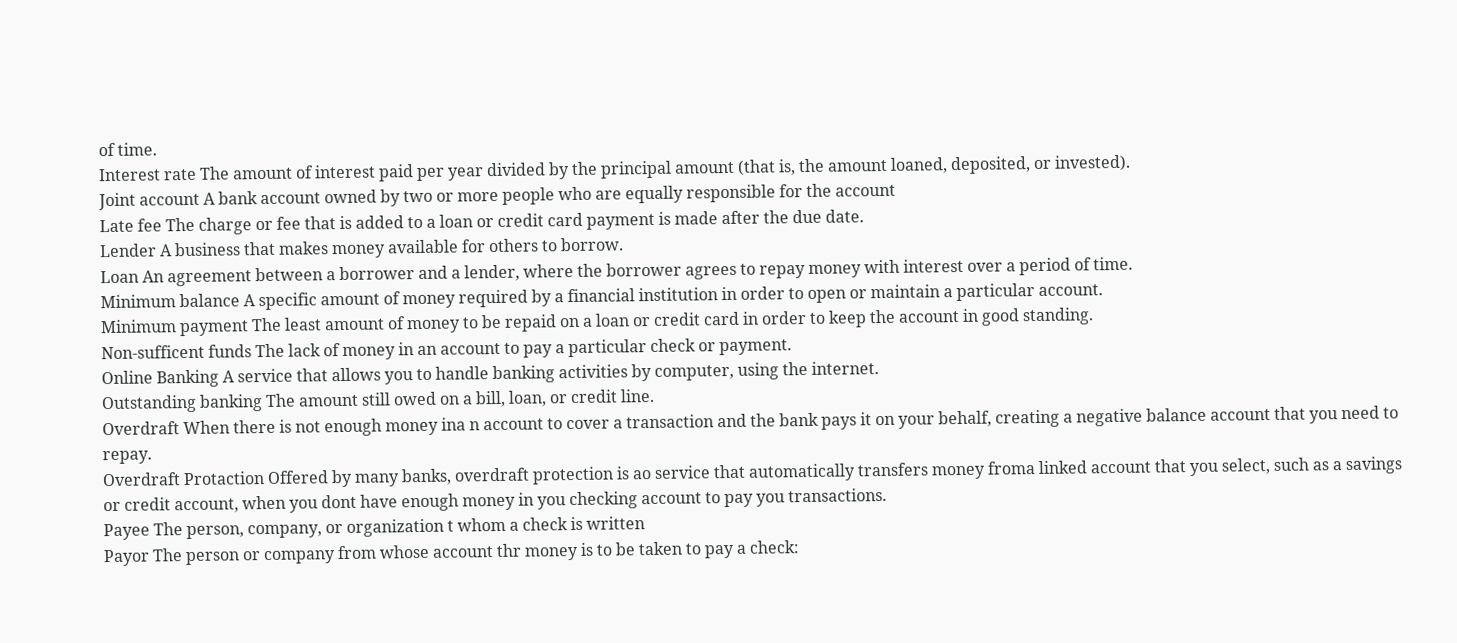of time.
Interest rate The amount of interest paid per year divided by the principal amount (that is, the amount loaned, deposited, or invested).
Joint account A bank account owned by two or more people who are equally responsible for the account
Late fee The charge or fee that is added to a loan or credit card payment is made after the due date.
Lender A business that makes money available for others to borrow.
Loan An agreement between a borrower and a lender, where the borrower agrees to repay money with interest over a period of time.
Minimum balance A specific amount of money required by a financial institution in order to open or maintain a particular account.
Minimum payment The least amount of money to be repaid on a loan or credit card in order to keep the account in good standing.
Non-sufficent funds The lack of money in an account to pay a particular check or payment.
Online Banking A service that allows you to handle banking activities by computer, using the internet.
Outstanding banking The amount still owed on a bill, loan, or credit line.
Overdraft When there is not enough money ina n account to cover a transaction and the bank pays it on your behalf, creating a negative balance account that you need to repay.
Overdraft Protaction Offered by many banks, overdraft protection is ao service that automatically transfers money froma linked account that you select, such as a savings or credit account, when you dont have enough money in you checking account to pay you transactions.
Payee The person, company, or organization t whom a check is written
Payor The person or company from whose account thr money is to be taken to pay a check: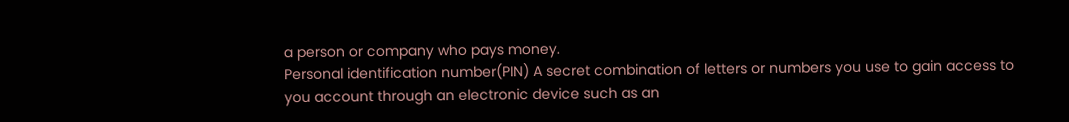a person or company who pays money.
Personal identification number(PIN) A secret combination of letters or numbers you use to gain access to you account through an electronic device such as an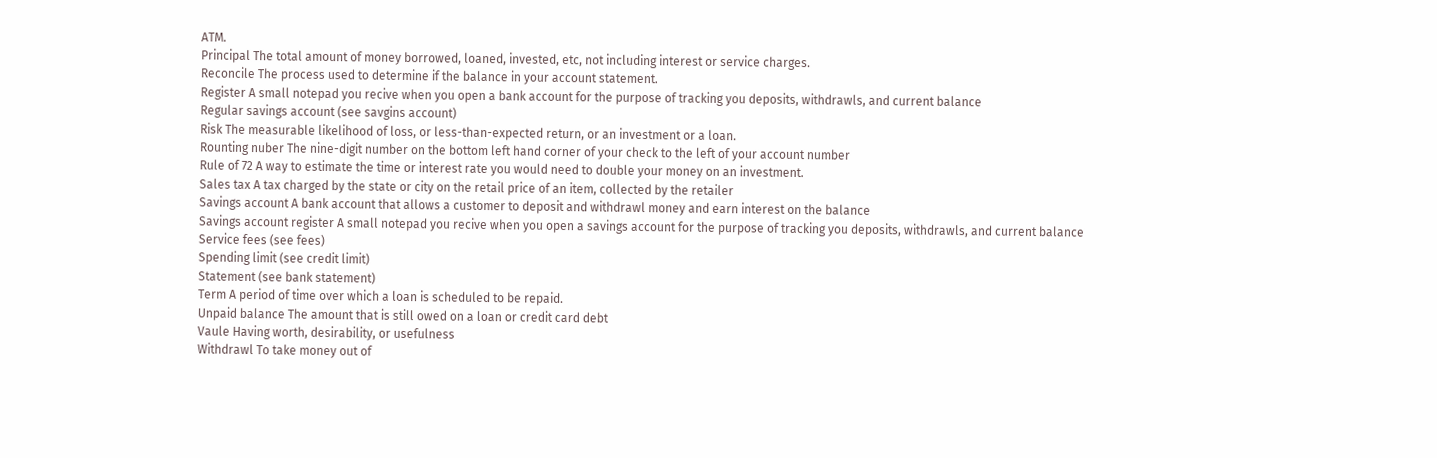ATM.
Principal The total amount of money borrowed, loaned, invested, etc, not including interest or service charges.
Reconcile The process used to determine if the balance in your account statement.
Register A small notepad you recive when you open a bank account for the purpose of tracking you deposits, withdrawls, and current balance
Regular savings account (see savgins account)
Risk The measurable likelihood of loss, or less-than-expected return, or an investment or a loan.
Rounting nuber The nine-digit number on the bottom left hand corner of your check to the left of your account number
Rule of 72 A way to estimate the time or interest rate you would need to double your money on an investment.
Sales tax A tax charged by the state or city on the retail price of an item, collected by the retailer
Savings account A bank account that allows a customer to deposit and withdrawl money and earn interest on the balance
Savings account register A small notepad you recive when you open a savings account for the purpose of tracking you deposits, withdrawls, and current balance
Service fees (see fees)
Spending limit (see credit limit)
Statement (see bank statement)
Term A period of time over which a loan is scheduled to be repaid.
Unpaid balance The amount that is still owed on a loan or credit card debt
Vaule Having worth, desirability, or usefulness
Withdrawl To take money out of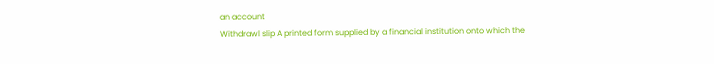an account
Withdrawl slip A printed form supplied by a financial institution onto which the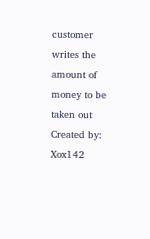customer writes the amount of money to be taken out
Created by: Xox142